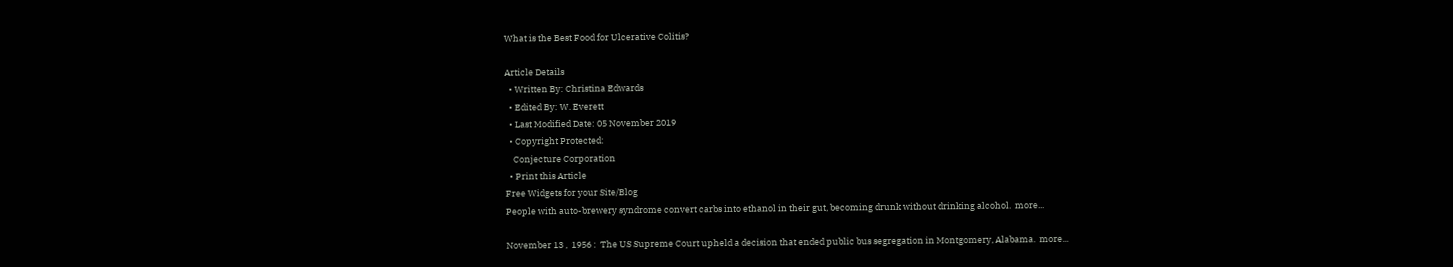What is the Best Food for Ulcerative Colitis?

Article Details
  • Written By: Christina Edwards
  • Edited By: W. Everett
  • Last Modified Date: 05 November 2019
  • Copyright Protected:
    Conjecture Corporation
  • Print this Article
Free Widgets for your Site/Blog
People with auto-brewery syndrome convert carbs into ethanol in their gut, becoming drunk without drinking alcohol.  more...

November 13 ,  1956 :  The US Supreme Court upheld a decision that ended public bus segregation in Montgomery, Alabama.  more...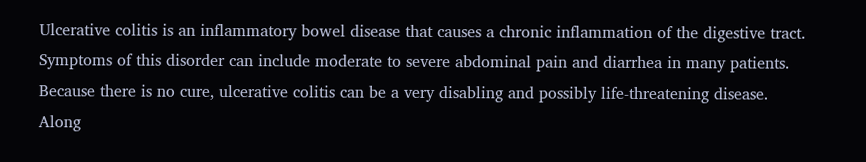Ulcerative colitis is an inflammatory bowel disease that causes a chronic inflammation of the digestive tract. Symptoms of this disorder can include moderate to severe abdominal pain and diarrhea in many patients. Because there is no cure, ulcerative colitis can be a very disabling and possibly life-threatening disease. Along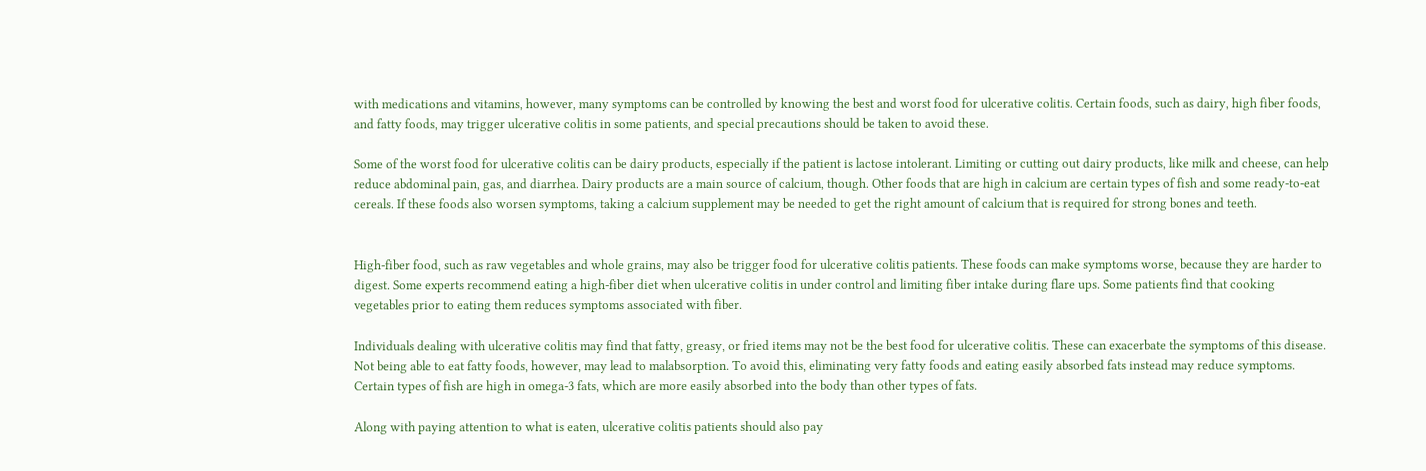with medications and vitamins, however, many symptoms can be controlled by knowing the best and worst food for ulcerative colitis. Certain foods, such as dairy, high fiber foods, and fatty foods, may trigger ulcerative colitis in some patients, and special precautions should be taken to avoid these.

Some of the worst food for ulcerative colitis can be dairy products, especially if the patient is lactose intolerant. Limiting or cutting out dairy products, like milk and cheese, can help reduce abdominal pain, gas, and diarrhea. Dairy products are a main source of calcium, though. Other foods that are high in calcium are certain types of fish and some ready-to-eat cereals. If these foods also worsen symptoms, taking a calcium supplement may be needed to get the right amount of calcium that is required for strong bones and teeth.


High-fiber food, such as raw vegetables and whole grains, may also be trigger food for ulcerative colitis patients. These foods can make symptoms worse, because they are harder to digest. Some experts recommend eating a high-fiber diet when ulcerative colitis in under control and limiting fiber intake during flare ups. Some patients find that cooking vegetables prior to eating them reduces symptoms associated with fiber.

Individuals dealing with ulcerative colitis may find that fatty, greasy, or fried items may not be the best food for ulcerative colitis. These can exacerbate the symptoms of this disease. Not being able to eat fatty foods, however, may lead to malabsorption. To avoid this, eliminating very fatty foods and eating easily absorbed fats instead may reduce symptoms. Certain types of fish are high in omega-3 fats, which are more easily absorbed into the body than other types of fats.

Along with paying attention to what is eaten, ulcerative colitis patients should also pay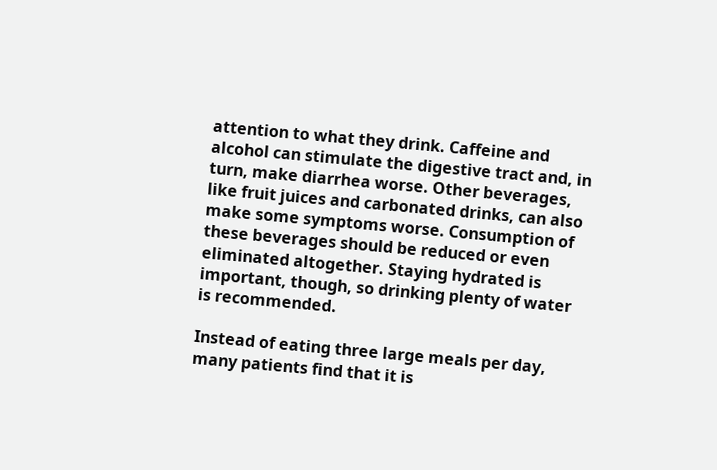attention to what they drink. Caffeine and alcohol can stimulate the digestive tract and, in turn, make diarrhea worse. Other beverages, like fruit juices and carbonated drinks, can also make some symptoms worse. Consumption of these beverages should be reduced or even eliminated altogether. Staying hydrated is important, though, so drinking plenty of water is recommended.

Instead of eating three large meals per day, many patients find that it is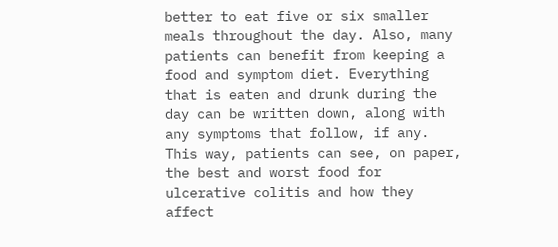better to eat five or six smaller meals throughout the day. Also, many patients can benefit from keeping a food and symptom diet. Everything that is eaten and drunk during the day can be written down, along with any symptoms that follow, if any. This way, patients can see, on paper, the best and worst food for ulcerative colitis and how they affect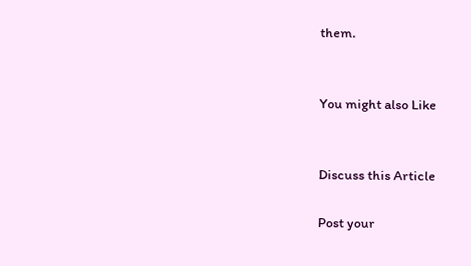them.


You might also Like


Discuss this Article

Post your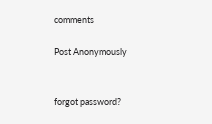comments

Post Anonymously


forgot password?